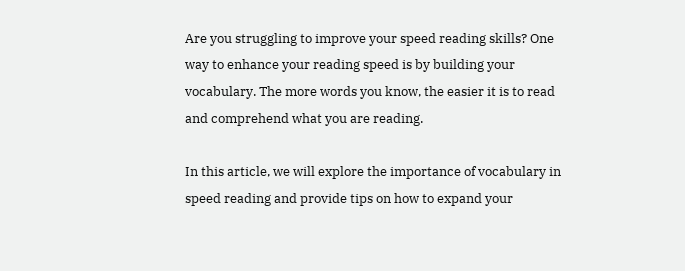Are you struggling to improve your speed reading skills? One way to enhance your reading speed is by building your vocabulary. The more words you know, the easier it is to read and comprehend what you are reading.

In this article, we will explore the importance of vocabulary in speed reading and provide tips on how to expand your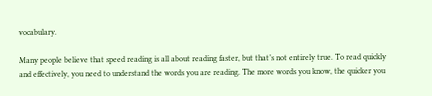vocabulary.

Many people believe that speed reading is all about reading faster, but that’s not entirely true. To read quickly and effectively, you need to understand the words you are reading. The more words you know, the quicker you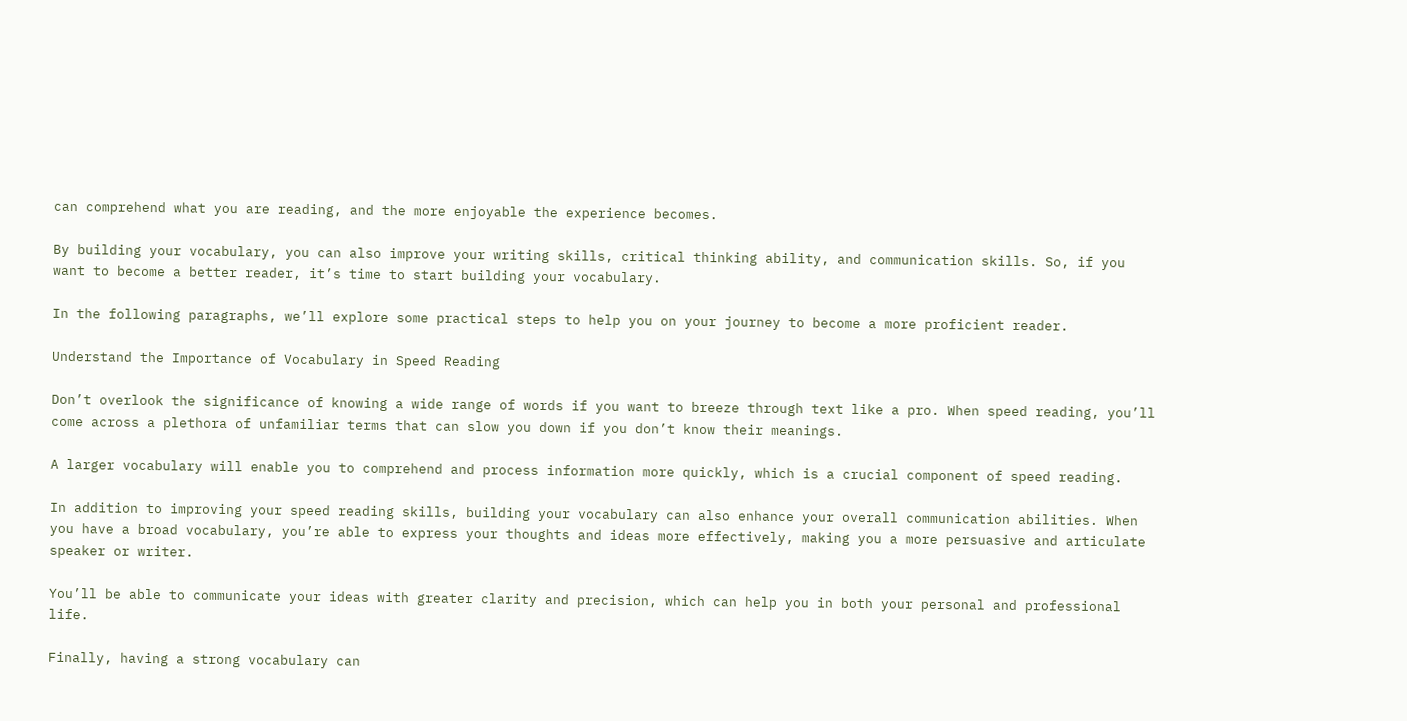can comprehend what you are reading, and the more enjoyable the experience becomes.

By building your vocabulary, you can also improve your writing skills, critical thinking ability, and communication skills. So, if you want to become a better reader, it’s time to start building your vocabulary.

In the following paragraphs, we’ll explore some practical steps to help you on your journey to become a more proficient reader.

Understand the Importance of Vocabulary in Speed Reading

Don’t overlook the significance of knowing a wide range of words if you want to breeze through text like a pro. When speed reading, you’ll come across a plethora of unfamiliar terms that can slow you down if you don’t know their meanings.

A larger vocabulary will enable you to comprehend and process information more quickly, which is a crucial component of speed reading.

In addition to improving your speed reading skills, building your vocabulary can also enhance your overall communication abilities. When you have a broad vocabulary, you’re able to express your thoughts and ideas more effectively, making you a more persuasive and articulate speaker or writer.

You’ll be able to communicate your ideas with greater clarity and precision, which can help you in both your personal and professional life.

Finally, having a strong vocabulary can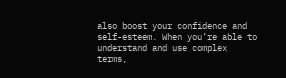also boost your confidence and self-esteem. When you’re able to understand and use complex terms,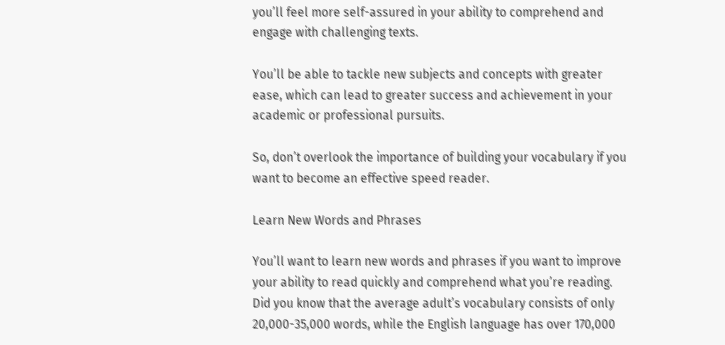you’ll feel more self-assured in your ability to comprehend and engage with challenging texts.

You’ll be able to tackle new subjects and concepts with greater ease, which can lead to greater success and achievement in your academic or professional pursuits.

So, don’t overlook the importance of building your vocabulary if you want to become an effective speed reader.

Learn New Words and Phrases

You’ll want to learn new words and phrases if you want to improve your ability to read quickly and comprehend what you’re reading. Did you know that the average adult’s vocabulary consists of only 20,000-35,000 words, while the English language has over 170,000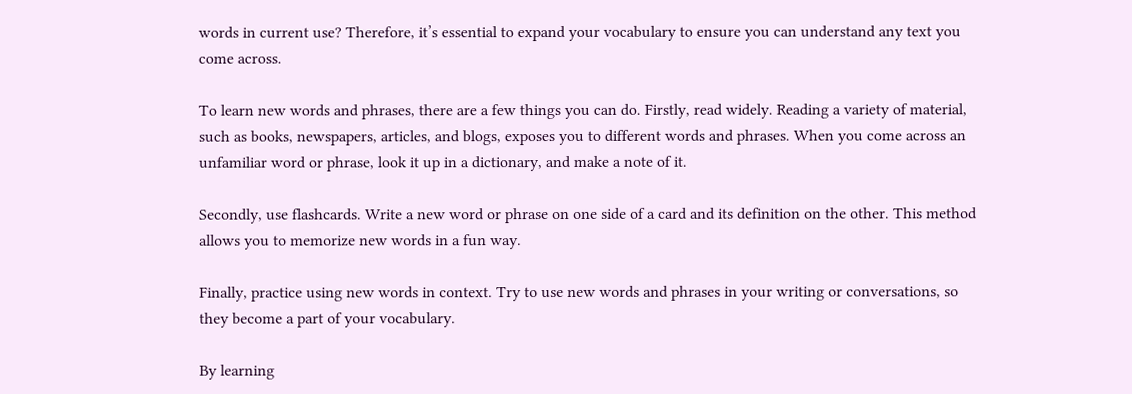words in current use? Therefore, it’s essential to expand your vocabulary to ensure you can understand any text you come across.

To learn new words and phrases, there are a few things you can do. Firstly, read widely. Reading a variety of material, such as books, newspapers, articles, and blogs, exposes you to different words and phrases. When you come across an unfamiliar word or phrase, look it up in a dictionary, and make a note of it.

Secondly, use flashcards. Write a new word or phrase on one side of a card and its definition on the other. This method allows you to memorize new words in a fun way.

Finally, practice using new words in context. Try to use new words and phrases in your writing or conversations, so they become a part of your vocabulary.

By learning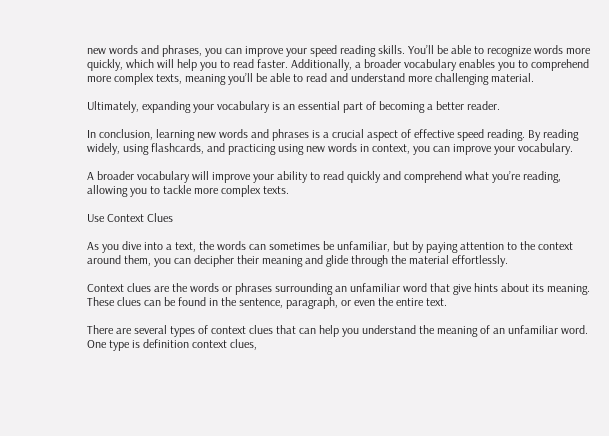new words and phrases, you can improve your speed reading skills. You’ll be able to recognize words more quickly, which will help you to read faster. Additionally, a broader vocabulary enables you to comprehend more complex texts, meaning you’ll be able to read and understand more challenging material.

Ultimately, expanding your vocabulary is an essential part of becoming a better reader.

In conclusion, learning new words and phrases is a crucial aspect of effective speed reading. By reading widely, using flashcards, and practicing using new words in context, you can improve your vocabulary.

A broader vocabulary will improve your ability to read quickly and comprehend what you’re reading, allowing you to tackle more complex texts.

Use Context Clues

As you dive into a text, the words can sometimes be unfamiliar, but by paying attention to the context around them, you can decipher their meaning and glide through the material effortlessly.

Context clues are the words or phrases surrounding an unfamiliar word that give hints about its meaning. These clues can be found in the sentence, paragraph, or even the entire text.

There are several types of context clues that can help you understand the meaning of an unfamiliar word. One type is definition context clues,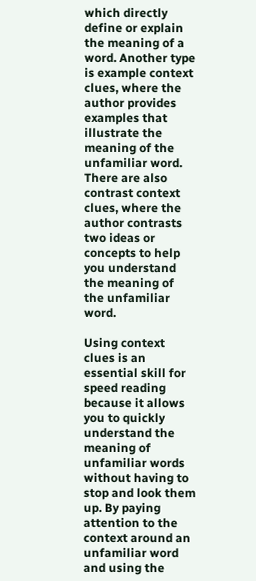which directly define or explain the meaning of a word. Another type is example context clues, where the author provides examples that illustrate the meaning of the unfamiliar word. There are also contrast context clues, where the author contrasts two ideas or concepts to help you understand the meaning of the unfamiliar word.

Using context clues is an essential skill for speed reading because it allows you to quickly understand the meaning of unfamiliar words without having to stop and look them up. By paying attention to the context around an unfamiliar word and using the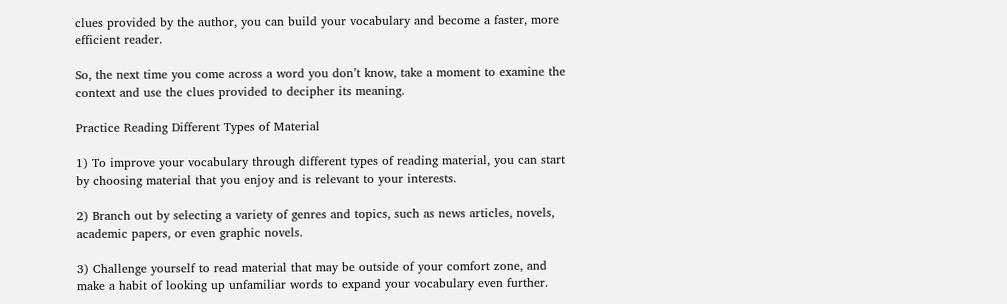clues provided by the author, you can build your vocabulary and become a faster, more efficient reader.

So, the next time you come across a word you don’t know, take a moment to examine the context and use the clues provided to decipher its meaning.

Practice Reading Different Types of Material

1) To improve your vocabulary through different types of reading material, you can start by choosing material that you enjoy and is relevant to your interests.

2) Branch out by selecting a variety of genres and topics, such as news articles, novels, academic papers, or even graphic novels.

3) Challenge yourself to read material that may be outside of your comfort zone, and make a habit of looking up unfamiliar words to expand your vocabulary even further.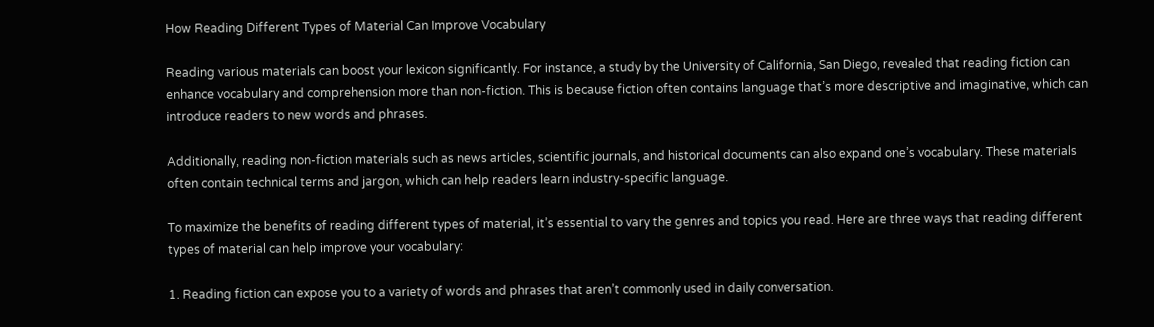How Reading Different Types of Material Can Improve Vocabulary

Reading various materials can boost your lexicon significantly. For instance, a study by the University of California, San Diego, revealed that reading fiction can enhance vocabulary and comprehension more than non-fiction. This is because fiction often contains language that’s more descriptive and imaginative, which can introduce readers to new words and phrases.

Additionally, reading non-fiction materials such as news articles, scientific journals, and historical documents can also expand one’s vocabulary. These materials often contain technical terms and jargon, which can help readers learn industry-specific language.

To maximize the benefits of reading different types of material, it’s essential to vary the genres and topics you read. Here are three ways that reading different types of material can help improve your vocabulary:

1. Reading fiction can expose you to a variety of words and phrases that aren’t commonly used in daily conversation.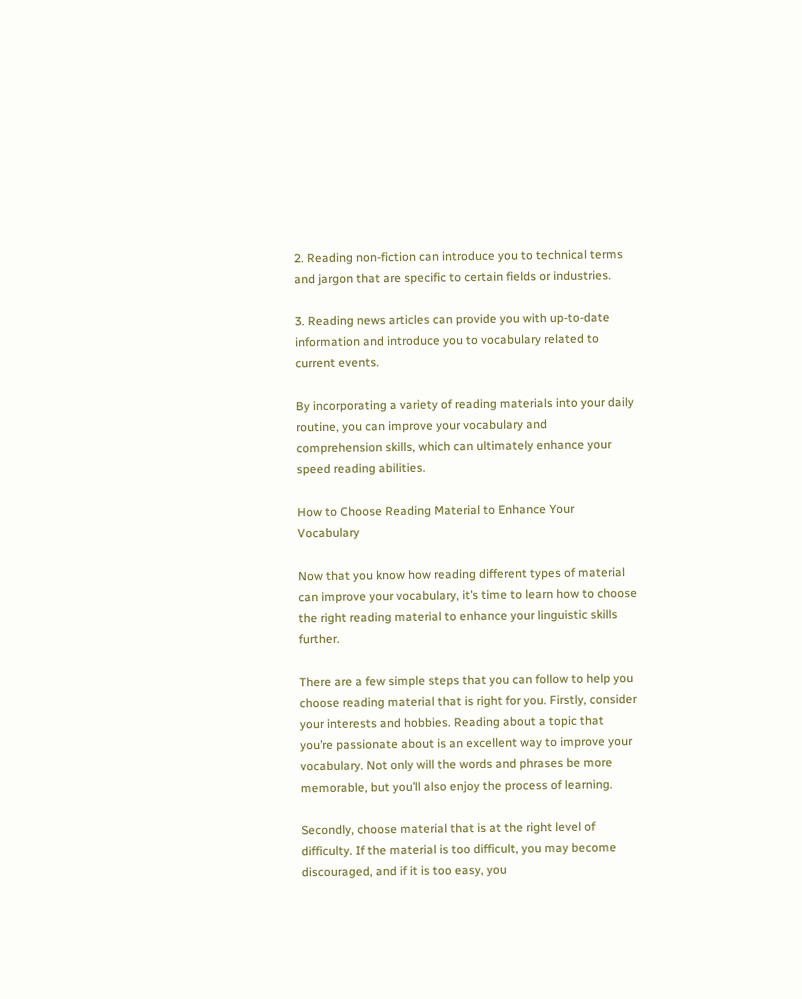2. Reading non-fiction can introduce you to technical terms and jargon that are specific to certain fields or industries.

3. Reading news articles can provide you with up-to-date information and introduce you to vocabulary related to current events.

By incorporating a variety of reading materials into your daily routine, you can improve your vocabulary and comprehension skills, which can ultimately enhance your speed reading abilities.

How to Choose Reading Material to Enhance Your Vocabulary

Now that you know how reading different types of material can improve your vocabulary, it’s time to learn how to choose the right reading material to enhance your linguistic skills further.

There are a few simple steps that you can follow to help you choose reading material that is right for you. Firstly, consider your interests and hobbies. Reading about a topic that you’re passionate about is an excellent way to improve your vocabulary. Not only will the words and phrases be more memorable, but you’ll also enjoy the process of learning.

Secondly, choose material that is at the right level of difficulty. If the material is too difficult, you may become discouraged, and if it is too easy, you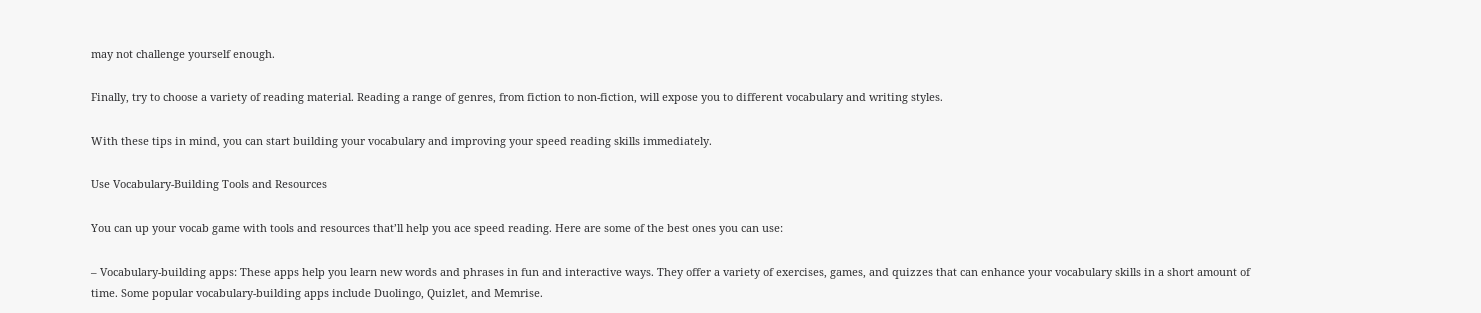may not challenge yourself enough.

Finally, try to choose a variety of reading material. Reading a range of genres, from fiction to non-fiction, will expose you to different vocabulary and writing styles.

With these tips in mind, you can start building your vocabulary and improving your speed reading skills immediately.

Use Vocabulary-Building Tools and Resources

You can up your vocab game with tools and resources that’ll help you ace speed reading. Here are some of the best ones you can use:

– Vocabulary-building apps: These apps help you learn new words and phrases in fun and interactive ways. They offer a variety of exercises, games, and quizzes that can enhance your vocabulary skills in a short amount of time. Some popular vocabulary-building apps include Duolingo, Quizlet, and Memrise.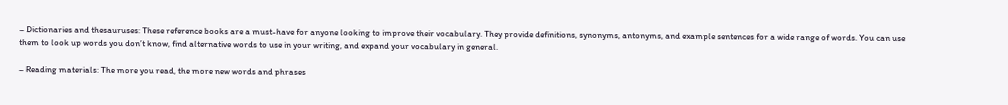– Dictionaries and thesauruses: These reference books are a must-have for anyone looking to improve their vocabulary. They provide definitions, synonyms, antonyms, and example sentences for a wide range of words. You can use them to look up words you don’t know, find alternative words to use in your writing, and expand your vocabulary in general.

– Reading materials: The more you read, the more new words and phrases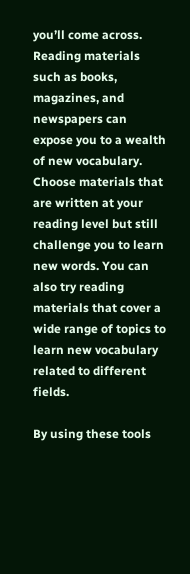you’ll come across. Reading materials such as books, magazines, and newspapers can expose you to a wealth of new vocabulary. Choose materials that are written at your reading level but still challenge you to learn new words. You can also try reading materials that cover a wide range of topics to learn new vocabulary related to different fields.

By using these tools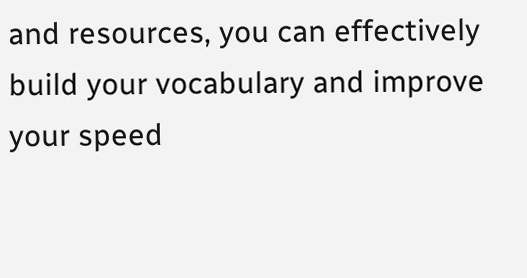and resources, you can effectively build your vocabulary and improve your speed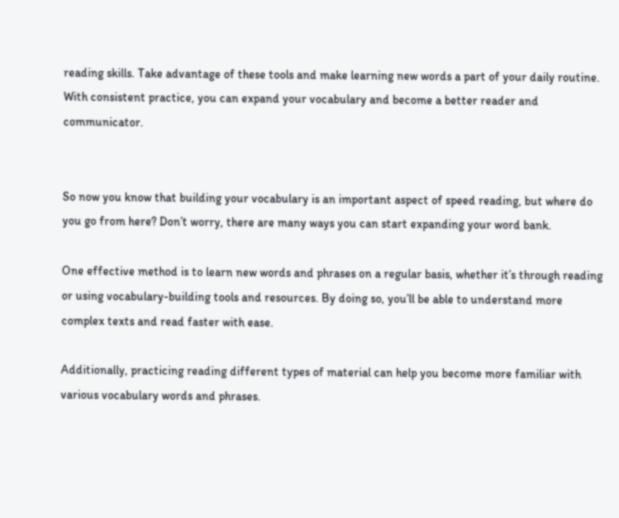reading skills. Take advantage of these tools and make learning new words a part of your daily routine. With consistent practice, you can expand your vocabulary and become a better reader and communicator.


So now you know that building your vocabulary is an important aspect of speed reading, but where do you go from here? Don’t worry, there are many ways you can start expanding your word bank.

One effective method is to learn new words and phrases on a regular basis, whether it’s through reading or using vocabulary-building tools and resources. By doing so, you’ll be able to understand more complex texts and read faster with ease.

Additionally, practicing reading different types of material can help you become more familiar with various vocabulary words and phrases.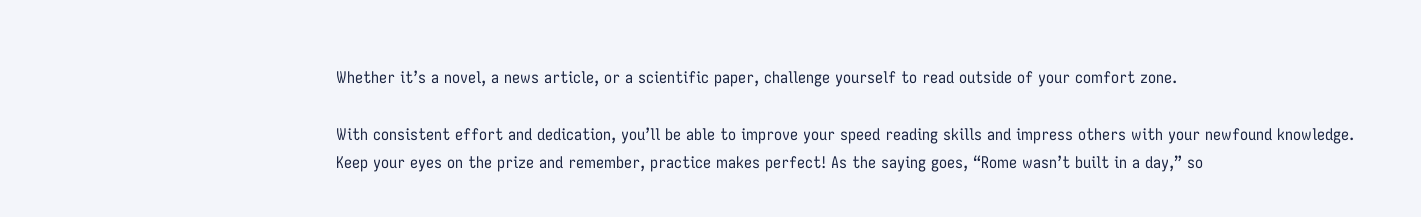Whether it’s a novel, a news article, or a scientific paper, challenge yourself to read outside of your comfort zone.

With consistent effort and dedication, you’ll be able to improve your speed reading skills and impress others with your newfound knowledge. Keep your eyes on the prize and remember, practice makes perfect! As the saying goes, “Rome wasn’t built in a day,” so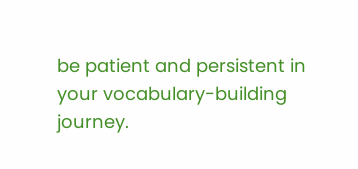be patient and persistent in your vocabulary-building journey.